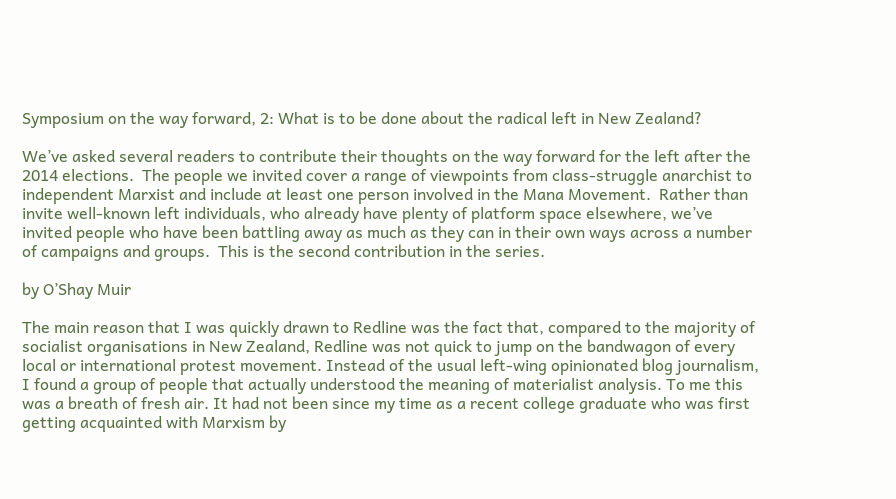Symposium on the way forward, 2: What is to be done about the radical left in New Zealand?

We’ve asked several readers to contribute their thoughts on the way forward for the left after the 2014 elections.  The people we invited cover a range of viewpoints from class-struggle anarchist to independent Marxist and include at least one person involved in the Mana Movement.  Rather than invite well-known left individuals, who already have plenty of platform space elsewhere, we’ve invited people who have been battling away as much as they can in their own ways across a number of campaigns and groups.  This is the second contribution in the series.

by O’Shay Muir

The main reason that I was quickly drawn to Redline was the fact that, compared to the majority of socialist organisations in New Zealand, Redline was not quick to jump on the bandwagon of every local or international protest movement. Instead of the usual left-wing opinionated blog journalism, I found a group of people that actually understood the meaning of materialist analysis. To me this was a breath of fresh air. It had not been since my time as a recent college graduate who was first getting acquainted with Marxism by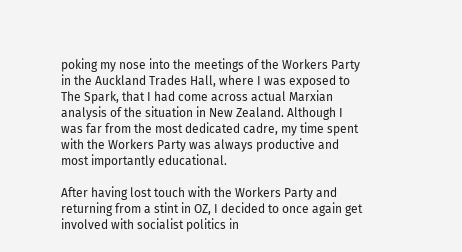poking my nose into the meetings of the Workers Party in the Auckland Trades Hall, where I was exposed to The Spark, that I had come across actual Marxian analysis of the situation in New Zealand. Although I was far from the most dedicated cadre, my time spent with the Workers Party was always productive and most importantly educational.

After having lost touch with the Workers Party and returning from a stint in OZ, I decided to once again get involved with socialist politics in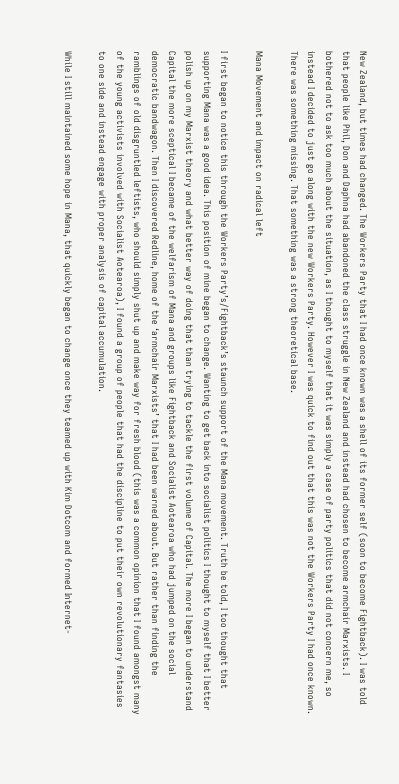New Zealand, but times had changed. The Workers Party that I had once known was a shell of its former self (soon to become Fightback). I was told that people like Phil, Don and Daphna had abandoned the class struggle in New Zealand and instead had chosen to become armchair Marxists. I bothered not to ask too much about the situation, as I thought to myself that it was simply a case of party politics that did not concern me, so instead I decided to just go along with the new Workers Party. However I was quick to find out that this was not the Workers Party I had once known. There was something missing. That something was a strong theoretical base.

Mana Movement and impact on radical left

I first began to notice this through the Workers Party’s/Fightback’s staunch support of the Mana movement. Truth be told, I too thought that supporting Mana was a good idea. This position of mine began to change. Wanting to get back into socialist politics I thought to myself that I better polish up on my Marxist theory and what better way of doing that than trying to tackle the first volume of Capital. The more I began to understand Capital the more sceptical I became of the welfarism of Mana and groups like Fightback and Socialist Aotearoa who had jumped on the social democratic bandwagon. Then I discovered Redline, home of the ‘armchair Marxists’ that I had been warned about. But rather than finding the ramblings of old disgruntled leftists, who should simply shut up and make way for fresh blood (this was a common opinion that I found amongst many of the young activists involved with Socialist Aotearoa), I found a group of people that had the discipline to put their own revolutionary fantasies to one side and instead engage with proper analysis of capital accumulation.

While I still maintained some hope in Mana, that quickly began to change once they teamed up with Kim Dotcom and formed Internet-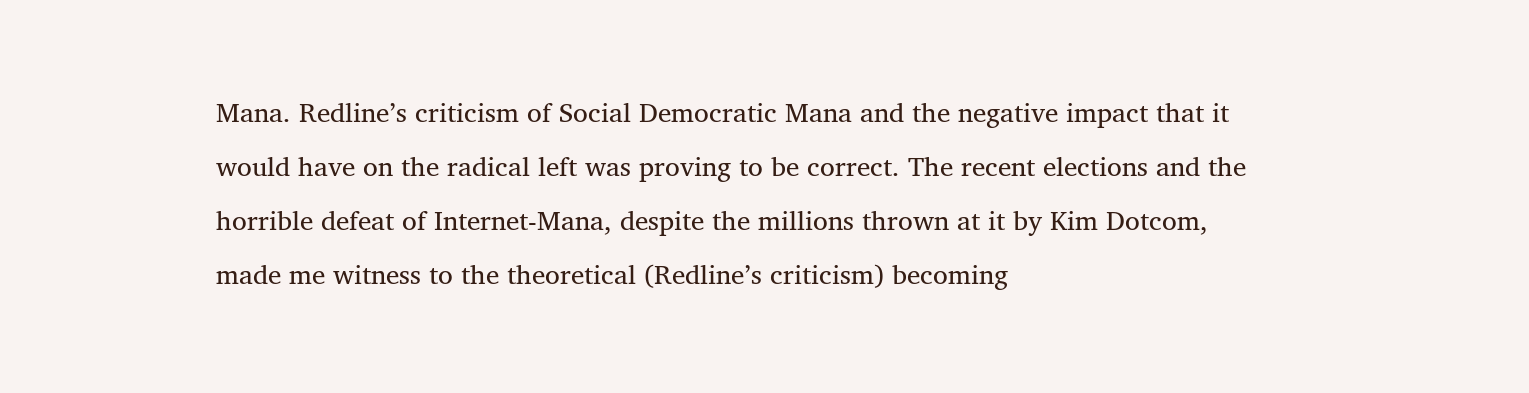Mana. Redline’s criticism of Social Democratic Mana and the negative impact that it would have on the radical left was proving to be correct. The recent elections and the horrible defeat of Internet-Mana, despite the millions thrown at it by Kim Dotcom, made me witness to the theoretical (Redline’s criticism) becoming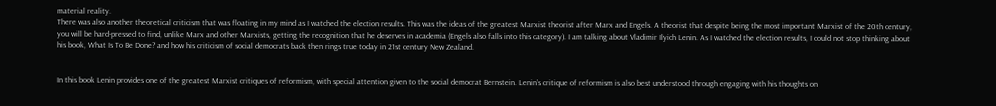material reality.
There was also another theoretical criticism that was floating in my mind as I watched the election results. This was the ideas of the greatest Marxist theorist after Marx and Engels. A theorist that despite being the most important Marxist of the 20th century, you will be hard-pressed to find, unlike Marx and other Marxists, getting the recognition that he deserves in academia (Engels also falls into this category). I am talking about Vladimir Ilyich Lenin. As I watched the election results, I could not stop thinking about his book, What Is To Be Done? and how his criticism of social democrats back then rings true today in 21st century New Zealand.


In this book Lenin provides one of the greatest Marxist critiques of reformism, with special attention given to the social democrat Bernstein. Lenin’s critique of reformism is also best understood through engaging with his thoughts on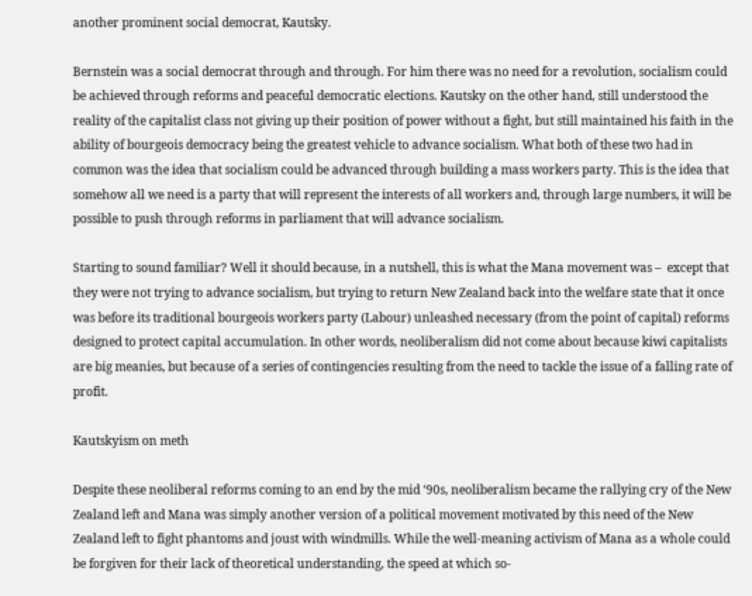another prominent social democrat, Kautsky.

Bernstein was a social democrat through and through. For him there was no need for a revolution, socialism could be achieved through reforms and peaceful democratic elections. Kautsky on the other hand, still understood the reality of the capitalist class not giving up their position of power without a fight, but still maintained his faith in the ability of bourgeois democracy being the greatest vehicle to advance socialism. What both of these two had in common was the idea that socialism could be advanced through building a mass workers party. This is the idea that somehow all we need is a party that will represent the interests of all workers and, through large numbers, it will be possible to push through reforms in parliament that will advance socialism.

Starting to sound familiar? Well it should because, in a nutshell, this is what the Mana movement was –  except that they were not trying to advance socialism, but trying to return New Zealand back into the welfare state that it once was before its traditional bourgeois workers party (Labour) unleashed necessary (from the point of capital) reforms designed to protect capital accumulation. In other words, neoliberalism did not come about because kiwi capitalists are big meanies, but because of a series of contingencies resulting from the need to tackle the issue of a falling rate of profit.

Kautskyism on meth

Despite these neoliberal reforms coming to an end by the mid ‘90s, neoliberalism became the rallying cry of the New Zealand left and Mana was simply another version of a political movement motivated by this need of the New Zealand left to fight phantoms and joust with windmills. While the well-meaning activism of Mana as a whole could be forgiven for their lack of theoretical understanding, the speed at which so-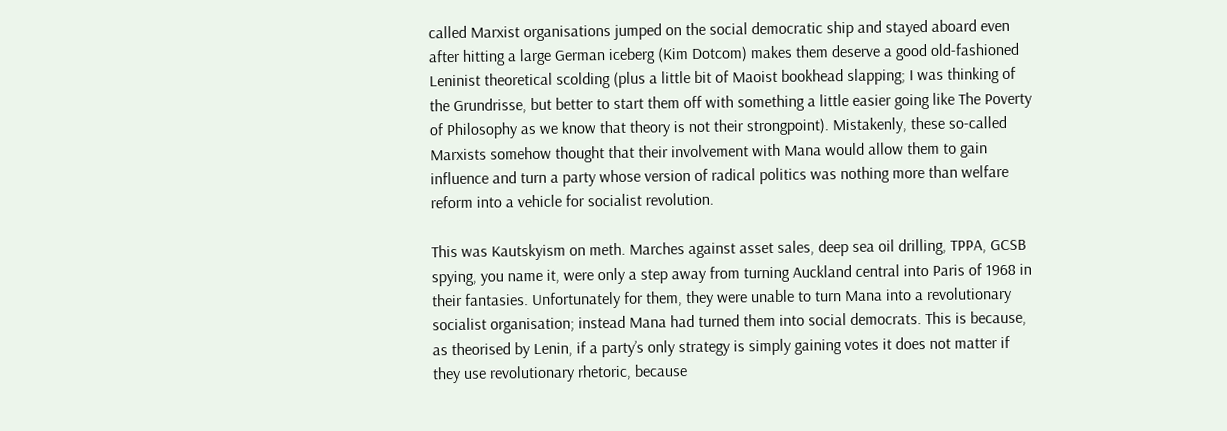called Marxist organisations jumped on the social democratic ship and stayed aboard even after hitting a large German iceberg (Kim Dotcom) makes them deserve a good old-fashioned Leninist theoretical scolding (plus a little bit of Maoist bookhead slapping; I was thinking of the Grundrisse, but better to start them off with something a little easier going like The Poverty of Philosophy as we know that theory is not their strongpoint). Mistakenly, these so-called Marxists somehow thought that their involvement with Mana would allow them to gain influence and turn a party whose version of radical politics was nothing more than welfare reform into a vehicle for socialist revolution.

This was Kautskyism on meth. Marches against asset sales, deep sea oil drilling, TPPA, GCSB spying, you name it, were only a step away from turning Auckland central into Paris of 1968 in their fantasies. Unfortunately for them, they were unable to turn Mana into a revolutionary socialist organisation; instead Mana had turned them into social democrats. This is because, as theorised by Lenin, if a party’s only strategy is simply gaining votes it does not matter if they use revolutionary rhetoric, because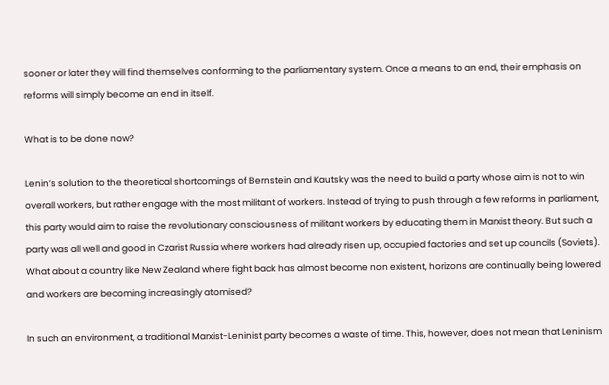sooner or later they will find themselves conforming to the parliamentary system. Once a means to an end, their emphasis on reforms will simply become an end in itself.

What is to be done now?

Lenin’s solution to the theoretical shortcomings of Bernstein and Kautsky was the need to build a party whose aim is not to win overall workers, but rather engage with the most militant of workers. Instead of trying to push through a few reforms in parliament, this party would aim to raise the revolutionary consciousness of militant workers by educating them in Marxist theory. But such a party was all well and good in Czarist Russia where workers had already risen up, occupied factories and set up councils (Soviets). What about a country like New Zealand where fight back has almost become non existent, horizons are continually being lowered and workers are becoming increasingly atomised?

In such an environment, a traditional Marxist-Leninist party becomes a waste of time. This, however, does not mean that Leninism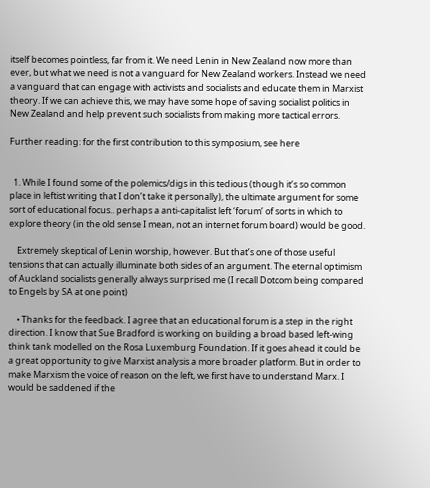itself becomes pointless, far from it. We need Lenin in New Zealand now more than ever, but what we need is not a vanguard for New Zealand workers. Instead we need a vanguard that can engage with activists and socialists and educate them in Marxist theory. If we can achieve this, we may have some hope of saving socialist politics in New Zealand and help prevent such socialists from making more tactical errors.

Further reading: for the first contribution to this symposium, see here


  1. While I found some of the polemics/digs in this tedious (though it’s so common place in leftist writing that I don’t take it personally), the ultimate argument for some sort of educational focus.. perhaps a anti-capitalist left ‘forum’ of sorts in which to explore theory (in the old sense I mean, not an internet forum board) would be good.

    Extremely skeptical of Lenin worship, however. But that’s one of those useful tensions that can actually illuminate both sides of an argument. The eternal optimism of Auckland socialists generally always surprised me (I recall Dotcom being compared to Engels by SA at one point)

    • Thanks for the feedback. I agree that an educational forum is a step in the right direction. I know that Sue Bradford is working on building a broad based left-wing think tank modelled on the Rosa Luxemburg Foundation. If it goes ahead it could be a great opportunity to give Marxist analysis a more broader platform. But in order to make Marxism the voice of reason on the left, we first have to understand Marx. I would be saddened if the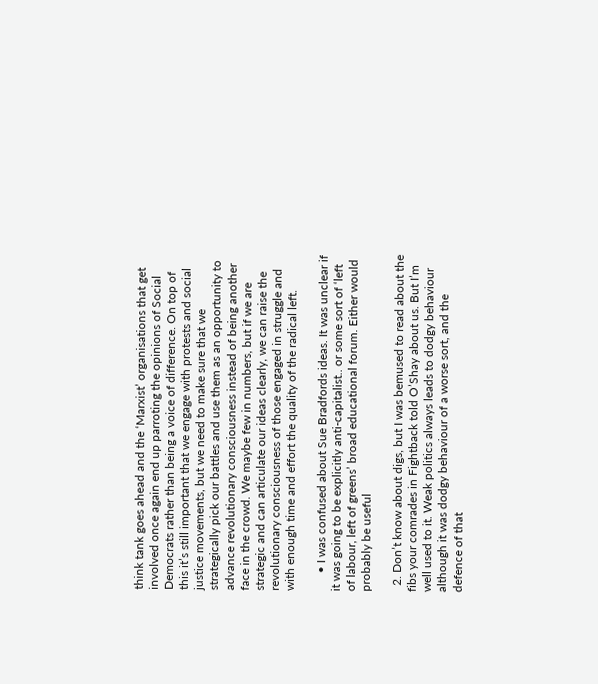think tank goes ahead and the ‘Marxist’ organisations that get involved once again end up parroting the opinions of Social Democrats rather than being a voice of difference. On top of this it’s still important that we engage with protests and social justice movements, but we need to make sure that we strategically pick our battles and use them as an opportunity to advance revolutionary consciousness instead of being another face in the crowd. We maybe few in numbers, but if we are strategic and can articulate our ideas clearly, we can raise the revolutionary consciousness of those engaged in struggle and with enough time and effort the quality of the radical left.

      • I was confused about Sue Bradfords ideas. It was unclear if it was going to be explicitly anti-capitalist.. or some sort of ‘left of labour, left of greens’ broad educational forum. Either would probably be useful

  2. Don’t know about digs, but I was bemused to read about the fibs your comrades in Fightback told O’Shay about us. But I’m well used to it. Weak politics always leads to dodgy behaviour although it was dodgy behaviour of a worse sort, and the defence of that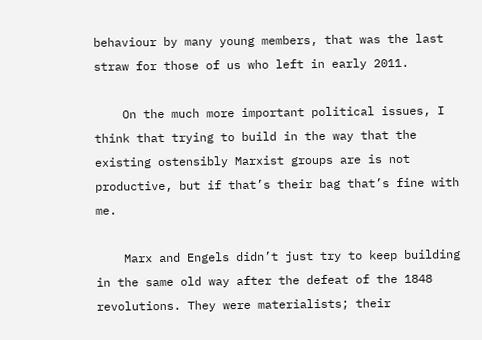behaviour by many young members, that was the last straw for those of us who left in early 2011.

    On the much more important political issues, I think that trying to build in the way that the existing ostensibly Marxist groups are is not productive, but if that’s their bag that’s fine with me.

    Marx and Engels didn’t just try to keep building in the same old way after the defeat of the 1848 revolutions. They were materialists; their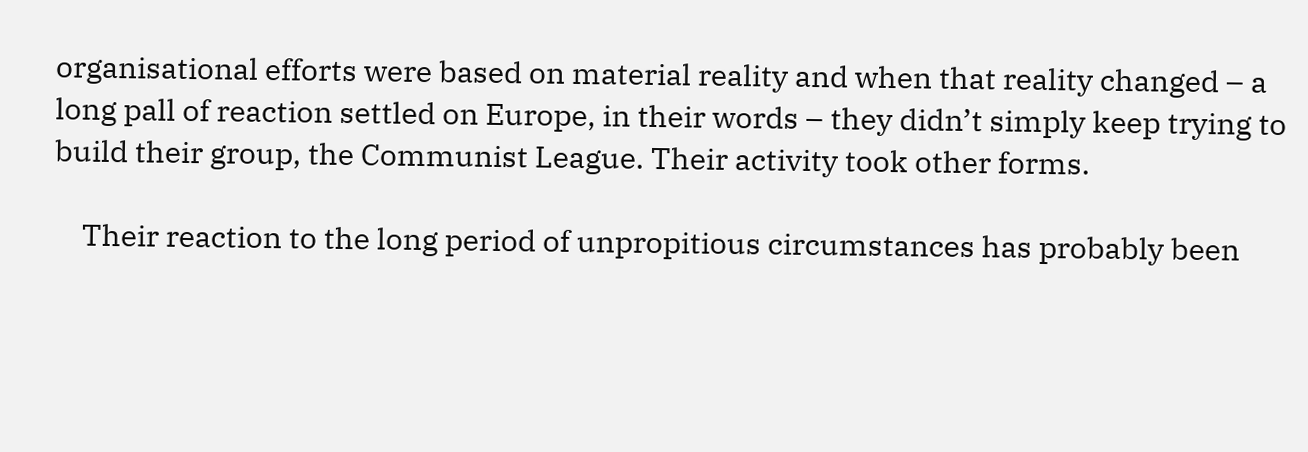organisational efforts were based on material reality and when that reality changed – a long pall of reaction settled on Europe, in their words – they didn’t simply keep trying to build their group, the Communist League. Their activity took other forms.

    Their reaction to the long period of unpropitious circumstances has probably been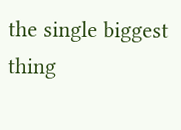the single biggest thing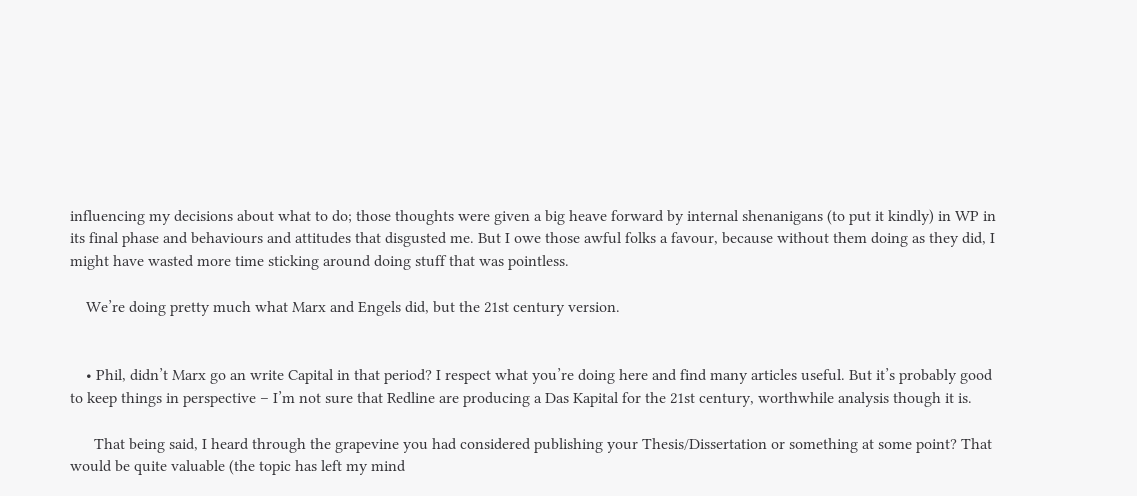influencing my decisions about what to do; those thoughts were given a big heave forward by internal shenanigans (to put it kindly) in WP in its final phase and behaviours and attitudes that disgusted me. But I owe those awful folks a favour, because without them doing as they did, I might have wasted more time sticking around doing stuff that was pointless.

    We’re doing pretty much what Marx and Engels did, but the 21st century version.


    • Phil, didn’t Marx go an write Capital in that period? I respect what you’re doing here and find many articles useful. But it’s probably good to keep things in perspective – I’m not sure that Redline are producing a Das Kapital for the 21st century, worthwhile analysis though it is.

      That being said, I heard through the grapevine you had considered publishing your Thesis/Dissertation or something at some point? That would be quite valuable (the topic has left my mind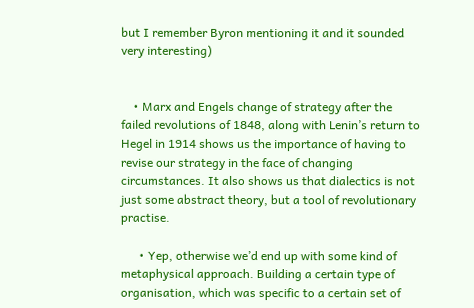but I remember Byron mentioning it and it sounded very interesting)


    • Marx and Engels change of strategy after the failed revolutions of 1848, along with Lenin’s return to Hegel in 1914 shows us the importance of having to revise our strategy in the face of changing circumstances. It also shows us that dialectics is not just some abstract theory, but a tool of revolutionary practise.

      • Yep, otherwise we’d end up with some kind of metaphysical approach. Building a certain type of organisation, which was specific to a certain set of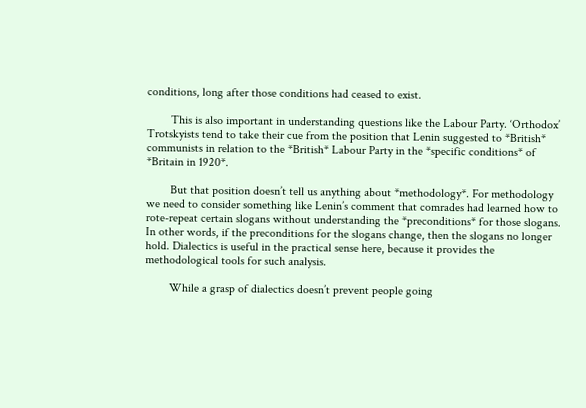conditions, long after those conditions had ceased to exist.

        This is also important in understanding questions like the Labour Party. ‘Orthodox’ Trotskyists tend to take their cue from the position that Lenin suggested to *British* communists in relation to the *British* Labour Party in the *specific conditions* of *Britain in 1920*.

        But that position doesn’t tell us anything about *methodology*. For methodology we need to consider something like Lenin’s comment that comrades had learned how to rote-repeat certain slogans without understanding the *preconditions* for those slogans. In other words, if the preconditions for the slogans change, then the slogans no longer hold. Dialectics is useful in the practical sense here, because it provides the methodological tools for such analysis.

        While a grasp of dialectics doesn’t prevent people going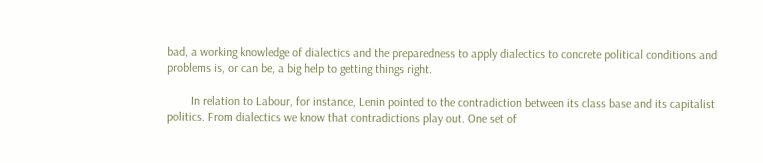bad, a working knowledge of dialectics and the preparedness to apply dialectics to concrete political conditions and problems is, or can be, a big help to getting things right.

        In relation to Labour, for instance, Lenin pointed to the contradiction between its class base and its capitalist politics. From dialectics we know that contradictions play out. One set of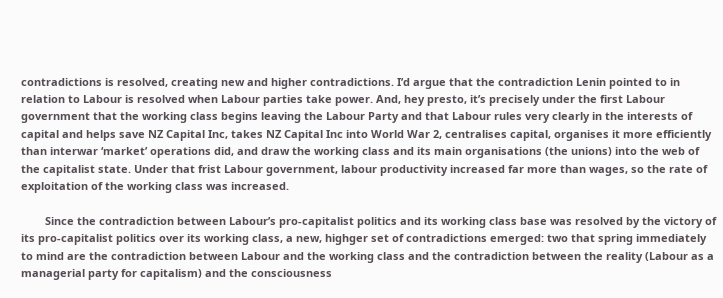contradictions is resolved, creating new and higher contradictions. I’d argue that the contradiction Lenin pointed to in relation to Labour is resolved when Labour parties take power. And, hey presto, it’s precisely under the first Labour government that the working class begins leaving the Labour Party and that Labour rules very clearly in the interests of capital and helps save NZ Capital Inc, takes NZ Capital Inc into World War 2, centralises capital, organises it more efficiently than interwar ‘market’ operations did, and draw the working class and its main organisations (the unions) into the web of the capitalist state. Under that frist Labour government, labour productivity increased far more than wages, so the rate of exploitation of the working class was increased.

        Since the contradiction between Labour’s pro-capitalist politics and its working class base was resolved by the victory of its pro-capitalist politics over its working class, a new, highger set of contradictions emerged: two that spring immediately to mind are the contradiction between Labour and the working class and the contradiction between the reality (Labour as a managerial party for capitalism) and the consciousness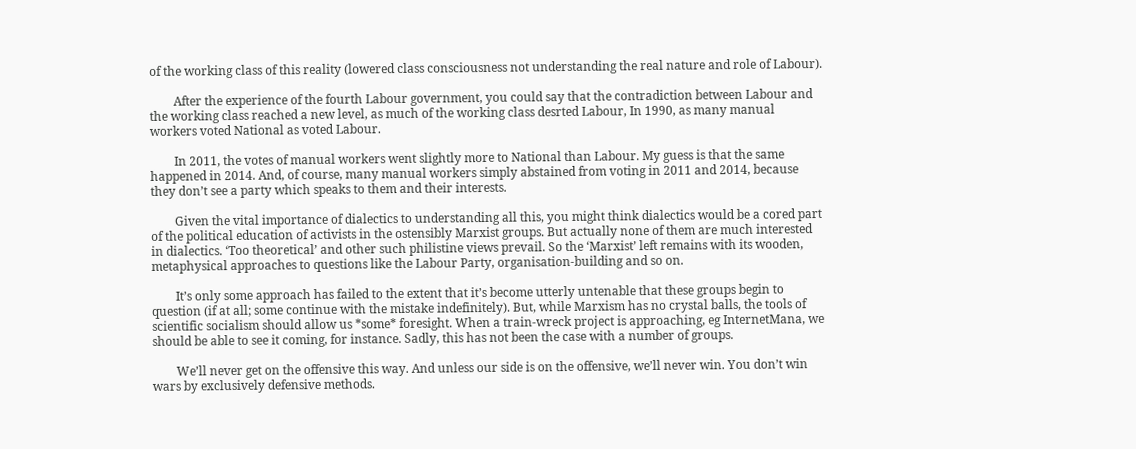of the working class of this reality (lowered class consciousness not understanding the real nature and role of Labour).

        After the experience of the fourth Labour government, you could say that the contradiction between Labour and the working class reached a new level, as much of the working class desrted Labour, In 1990, as many manual workers voted National as voted Labour.

        In 2011, the votes of manual workers went slightly more to National than Labour. My guess is that the same happened in 2014. And, of course, many manual workers simply abstained from voting in 2011 and 2014, because they don’t see a party which speaks to them and their interests.

        Given the vital importance of dialectics to understanding all this, you might think dialectics would be a cored part of the political education of activists in the ostensibly Marxist groups. But actually none of them are much interested in dialectics. ‘Too theoretical’ and other such philistine views prevail. So the ‘Marxist’ left remains with its wooden, metaphysical approaches to questions like the Labour Party, organisation-building and so on.

        It’s only some approach has failed to the extent that it’s become utterly untenable that these groups begin to question (if at all; some continue with the mistake indefinitely). But, while Marxism has no crystal balls, the tools of scientific socialism should allow us *some* foresight. When a train-wreck project is approaching, eg InternetMana, we should be able to see it coming, for instance. Sadly, this has not been the case with a number of groups.

        We’ll never get on the offensive this way. And unless our side is on the offensive, we’ll never win. You don’t win wars by exclusively defensive methods.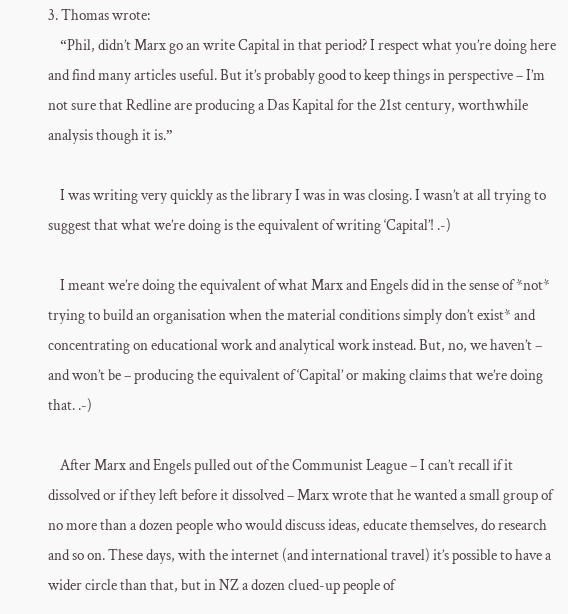3. Thomas wrote:
    “Phil, didn’t Marx go an write Capital in that period? I respect what you’re doing here and find many articles useful. But it’s probably good to keep things in perspective – I’m not sure that Redline are producing a Das Kapital for the 21st century, worthwhile analysis though it is.”

    I was writing very quickly as the library I was in was closing. I wasn’t at all trying to suggest that what we’re doing is the equivalent of writing ‘Capital’! .-)

    I meant we’re doing the equivalent of what Marx and Engels did in the sense of *not* trying to build an organisation when the material conditions simply don’t exist* and concentrating on educational work and analytical work instead. But, no, we haven’t – and won’t be – producing the equivalent of ‘Capital’ or making claims that we’re doing that. .-)

    After Marx and Engels pulled out of the Communist League – I can’t recall if it dissolved or if they left before it dissolved – Marx wrote that he wanted a small group of no more than a dozen people who would discuss ideas, educate themselves, do research and so on. These days, with the internet (and international travel) it’s possible to have a wider circle than that, but in NZ a dozen clued-up people of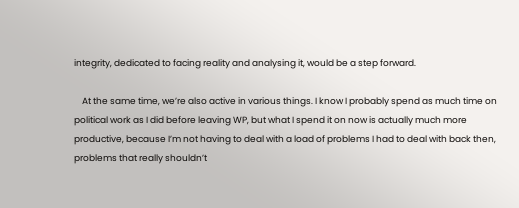integrity, dedicated to facing reality and analysing it, would be a step forward.

    At the same time, we’re also active in various things. I know I probably spend as much time on political work as I did before leaving WP, but what I spend it on now is actually much more productive, because I’m not having to deal with a load of problems I had to deal with back then, problems that really shouldn’t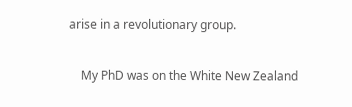arise in a revolutionary group.

    My PhD was on the White New Zealand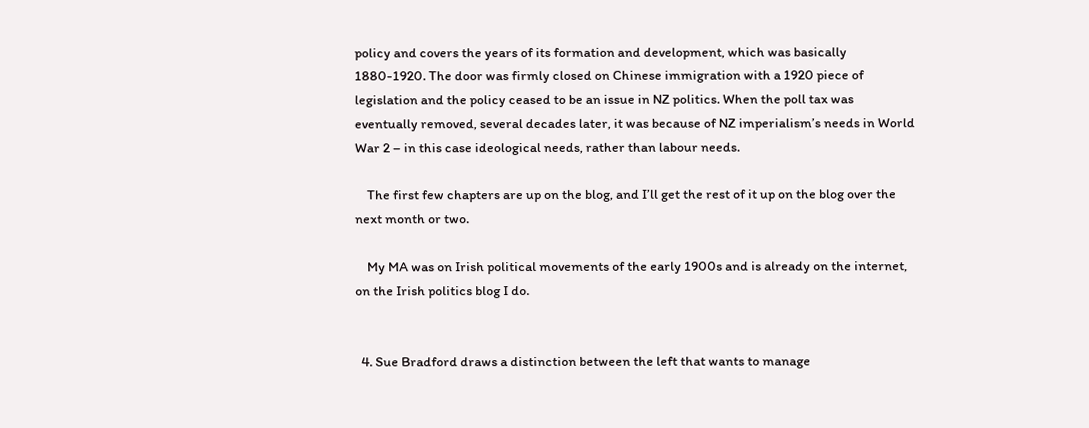policy and covers the years of its formation and development, which was basically 1880-1920. The door was firmly closed on Chinese immigration with a 1920 piece of legislation and the policy ceased to be an issue in NZ politics. When the poll tax was eventually removed, several decades later, it was because of NZ imperialism’s needs in World War 2 – in this case ideological needs, rather than labour needs.

    The first few chapters are up on the blog, and I’ll get the rest of it up on the blog over the next month or two.

    My MA was on Irish political movements of the early 1900s and is already on the internet, on the Irish politics blog I do.


  4. Sue Bradford draws a distinction between the left that wants to manage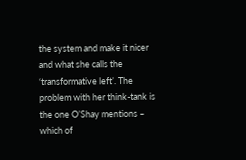the system and make it nicer and what she calls the ‘transformative left’. The problem with her think-tank is the one O’Shay mentions – which of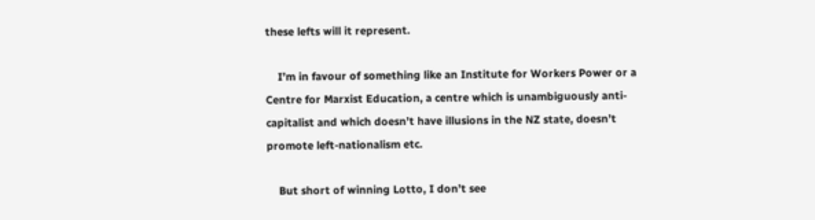these lefts will it represent.

    I’m in favour of something like an Institute for Workers Power or a Centre for Marxist Education, a centre which is unambiguously anti-capitalist and which doesn’t have illusions in the NZ state, doesn’t promote left-nationalism etc.

    But short of winning Lotto, I don’t see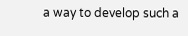a way to develop such a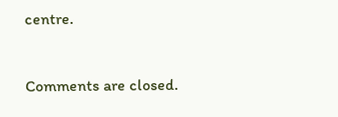centre.


Comments are closed.